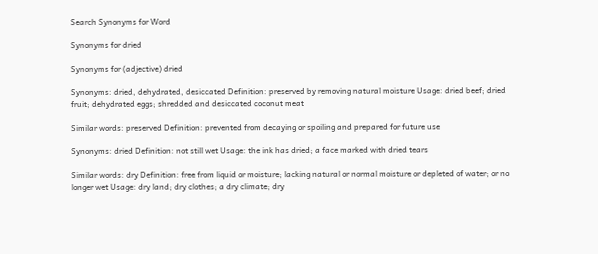Search Synonyms for Word

Synonyms for dried

Synonyms for (adjective) dried

Synonyms: dried, dehydrated, desiccated Definition: preserved by removing natural moisture Usage: dried beef; dried fruit; dehydrated eggs; shredded and desiccated coconut meat

Similar words: preserved Definition: prevented from decaying or spoiling and prepared for future use

Synonyms: dried Definition: not still wet Usage: the ink has dried; a face marked with dried tears

Similar words: dry Definition: free from liquid or moisture; lacking natural or normal moisture or depleted of water; or no longer wet Usage: dry land; dry clothes; a dry climate; dry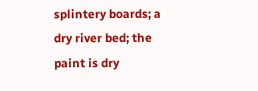splintery boards; a dry river bed; the paint is dry